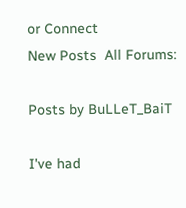or Connect
New Posts  All Forums:

Posts by BuLLeT_BaiT

I've had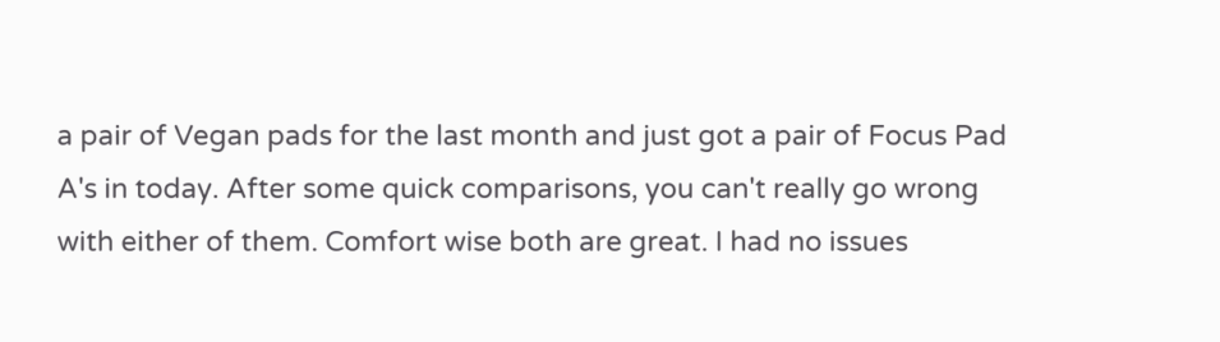a pair of Vegan pads for the last month and just got a pair of Focus Pad A's in today. After some quick comparisons, you can't really go wrong with either of them. Comfort wise both are great. I had no issues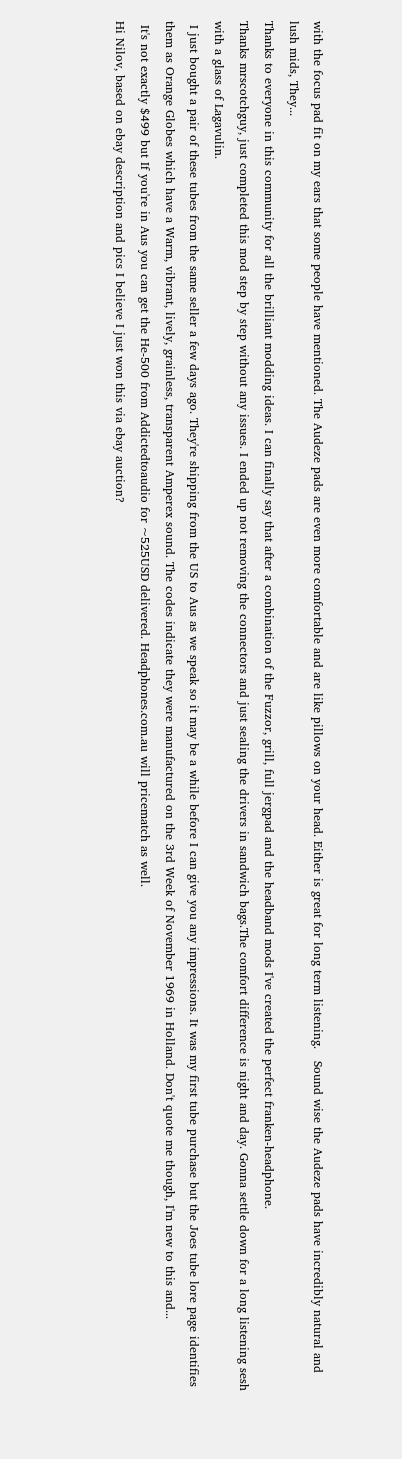with the focus pad fit on my ears that some people have mentioned. The Audeze pads are even more comfortable and are like pillows on your head. Either is great for long term listening.   Sound wise the Audeze pads have incredibly natural and lush mids, They...
Thanks to everyone in this community for all the brilliant modding ideas. I can finally say that after a combination of the Fuzzor, grill, full jergpad and the headband mods I've created the perfect franken-headphone.
Thanks mrscotchguy, just completed this mod step by step without any issues. I ended up not removing the connectors and just sealing the drivers in sandwich bags.The comfort difference is night and day. Gonna settle down for a long listening sesh with a glass of Lagavulin.
 I just bought a pair of these tubes from the same seller a few days ago. They're shipping from the US to Aus as we speak so it may be a while before I can give you any impressions. It was my first tube purchase but the Joes tube lore page identifies them as Orange Globes which have a Warm, vibrant, lively, grainless, transparent Amperex sound. The codes indicate they were manufactured on the 3rd Week of November 1969 in Holland. Don't quote me though, I'm new to this and...
 It's not exactly $499 but If you're in Aus you can get the He-500 from Addictedtoaudio for ~525USD delivered. Headphones.com.au will pricematch as well.
Hi Nilov, based on ebay description and pics I believe I just won this via ebay auction?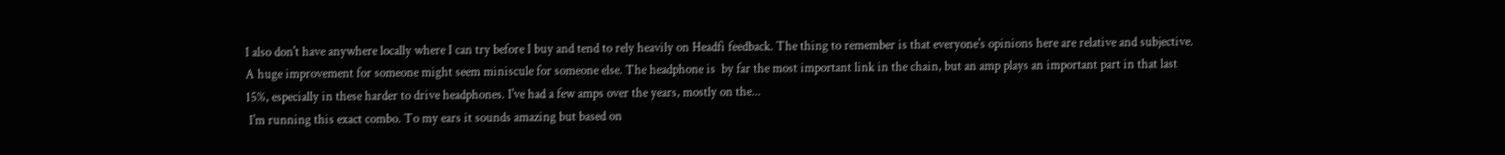I also don't have anywhere locally where I can try before I buy and tend to rely heavily on Headfi feedback. The thing to remember is that everyone's opinions here are relative and subjective. A huge improvement for someone might seem miniscule for someone else. The headphone is  by far the most important link in the chain, but an amp plays an important part in that last 15%, especially in these harder to drive headphones. I've had a few amps over the years, mostly on the...
 I'm running this exact combo. To my ears it sounds amazing but based on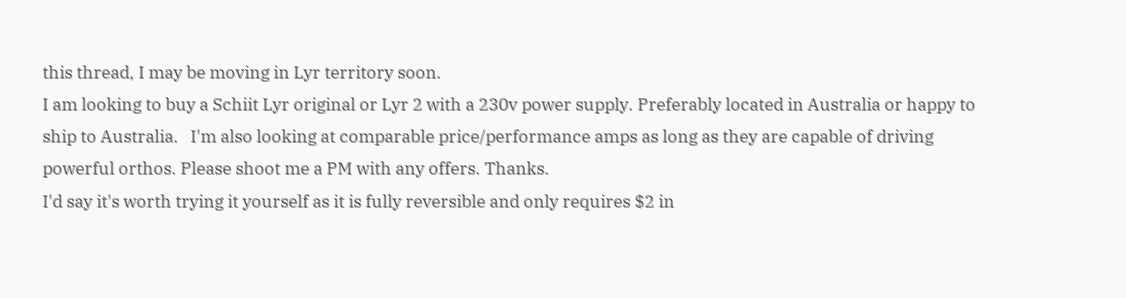this thread, I may be moving in Lyr territory soon.
I am looking to buy a Schiit Lyr original or Lyr 2 with a 230v power supply. Preferably located in Australia or happy to ship to Australia.   I'm also looking at comparable price/performance amps as long as they are capable of driving powerful orthos. Please shoot me a PM with any offers. Thanks.
I'd say it's worth trying it yourself as it is fully reversible and only requires $2 in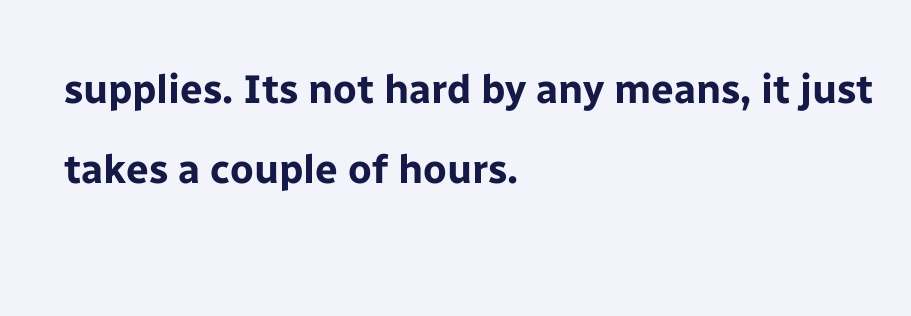supplies. Its not hard by any means, it just takes a couple of hours.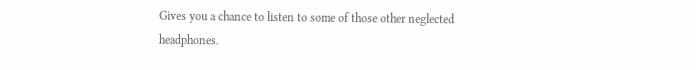Gives you a chance to listen to some of those other neglected headphones.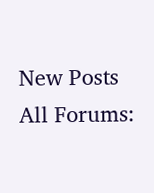New Posts  All Forums: